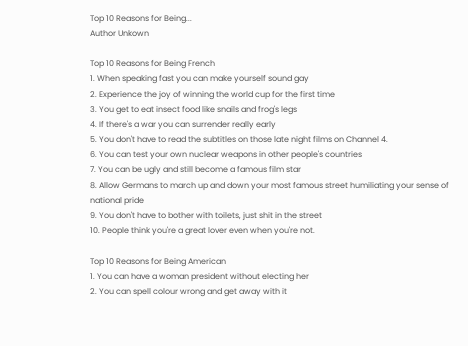Top 10 Reasons for Being...
Author Unkown

Top 10 Reasons for Being French
1. When speaking fast you can make yourself sound gay
2. Experience the joy of winning the world cup for the first time
3. You get to eat insect food like snails and frog's legs
4. If there's a war you can surrender really early
5. You don't have to read the subtitles on those late night films on Channel 4.
6. You can test your own nuclear weapons in other people's countries
7. You can be ugly and still become a famous film star
8. Allow Germans to march up and down your most famous street humiliating your sense of national pride
9. You don't have to bother with toilets, just shit in the street
10. People think you're a great lover even when you're not.

Top 10 Reasons for Being American
1. You can have a woman president without electing her
2. You can spell colour wrong and get away with it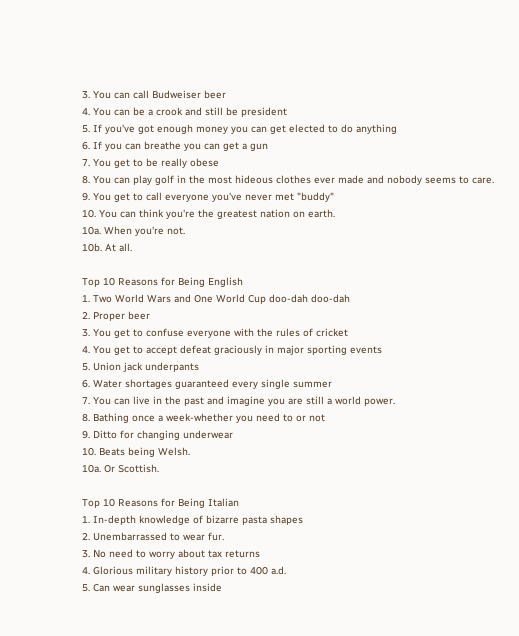3. You can call Budweiser beer
4. You can be a crook and still be president
5. If you've got enough money you can get elected to do anything
6. If you can breathe you can get a gun
7. You get to be really obese
8. You can play golf in the most hideous clothes ever made and nobody seems to care.
9. You get to call everyone you've never met "buddy"
10. You can think you're the greatest nation on earth.
10a. When you're not.
10b. At all.

Top 10 Reasons for Being English
1. Two World Wars and One World Cup doo-dah doo-dah
2. Proper beer
3. You get to confuse everyone with the rules of cricket
4. You get to accept defeat graciously in major sporting events
5. Union jack underpants
6. Water shortages guaranteed every single summer
7. You can live in the past and imagine you are still a world power.
8. Bathing once a week-whether you need to or not
9. Ditto for changing underwear
10. Beats being Welsh.
10a. Or Scottish.

Top 10 Reasons for Being Italian
1. In-depth knowledge of bizarre pasta shapes
2. Unembarrassed to wear fur.
3. No need to worry about tax returns
4. Glorious military history prior to 400 a.d.
5. Can wear sunglasses inside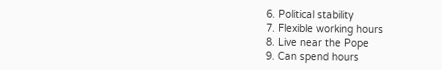6. Political stability
7. Flexible working hours
8. Live near the Pope
9. Can spend hours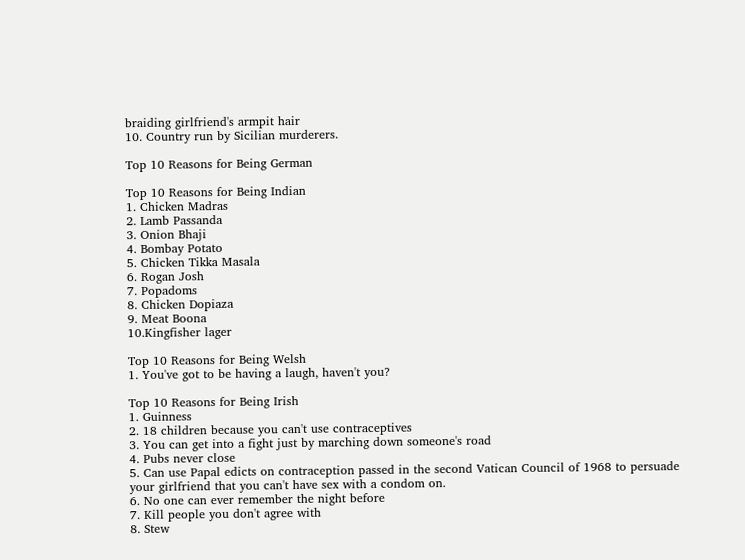braiding girlfriend's armpit hair
10. Country run by Sicilian murderers.

Top 10 Reasons for Being German

Top 10 Reasons for Being Indian
1. Chicken Madras
2. Lamb Passanda
3. Onion Bhaji
4. Bombay Potato
5. Chicken Tikka Masala
6. Rogan Josh
7. Popadoms
8. Chicken Dopiaza
9. Meat Boona
10.Kingfisher lager

Top 10 Reasons for Being Welsh
1. You've got to be having a laugh, haven't you?

Top 10 Reasons for Being Irish
1. Guinness
2. 18 children because you can't use contraceptives
3. You can get into a fight just by marching down someone's road
4. Pubs never close
5. Can use Papal edicts on contraception passed in the second Vatican Council of 1968 to persuade your girlfriend that you can't have sex with a condom on.
6. No one can ever remember the night before
7. Kill people you don't agree with
8. Stew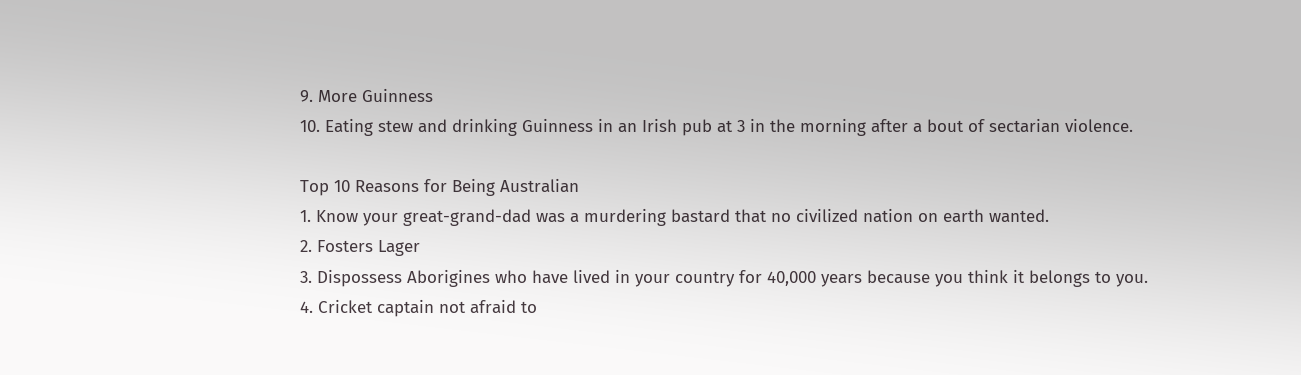9. More Guinness
10. Eating stew and drinking Guinness in an Irish pub at 3 in the morning after a bout of sectarian violence.

Top 10 Reasons for Being Australian
1. Know your great-grand-dad was a murdering bastard that no civilized nation on earth wanted.
2. Fosters Lager
3. Dispossess Aborigines who have lived in your country for 40,000 years because you think it belongs to you.
4. Cricket captain not afraid to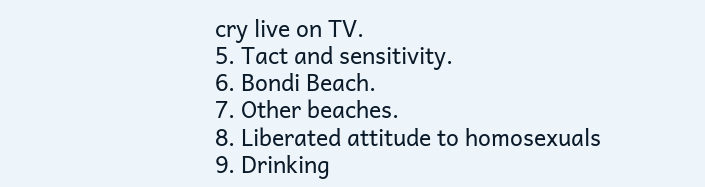cry live on TV.
5. Tact and sensitivity.
6. Bondi Beach.
7. Other beaches.
8. Liberated attitude to homosexuals
9. Drinking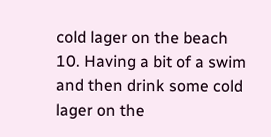cold lager on the beach
10. Having a bit of a swim and then drink some cold lager on the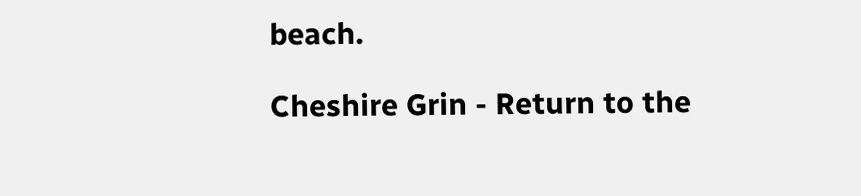beach.

Cheshire Grin - Return to the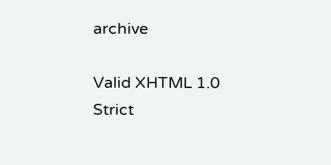archive

Valid XHTML 1.0 Strict